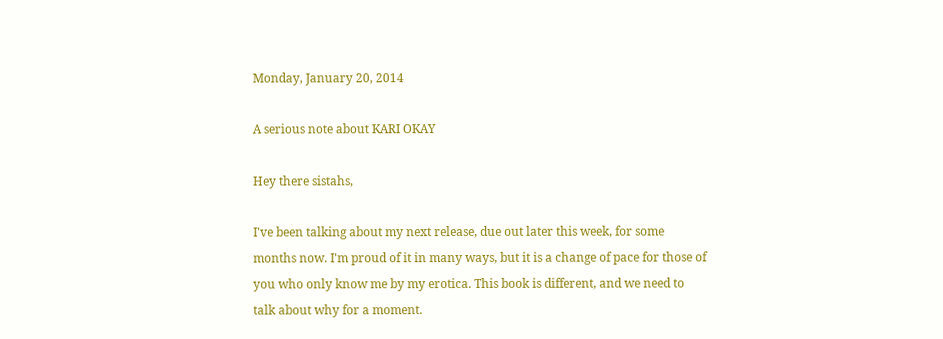Monday, January 20, 2014

A serious note about KARI OKAY

Hey there sistahs,

I've been talking about my next release, due out later this week, for some months now. I'm proud of it in many ways, but it is a change of pace for those of you who only know me by my erotica. This book is different, and we need to talk about why for a moment.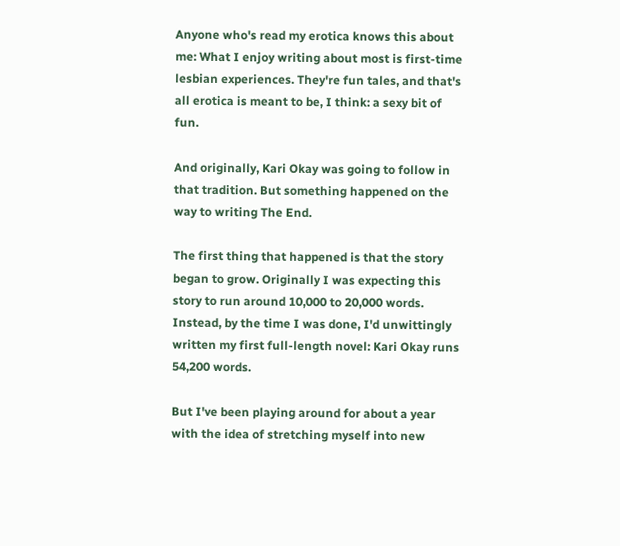Anyone who's read my erotica knows this about me: What I enjoy writing about most is first-time lesbian experiences. They're fun tales, and that's all erotica is meant to be, I think: a sexy bit of fun.

And originally, Kari Okay was going to follow in that tradition. But something happened on the way to writing The End.

The first thing that happened is that the story began to grow. Originally I was expecting this story to run around 10,000 to 20,000 words. Instead, by the time I was done, I'd unwittingly written my first full-length novel: Kari Okay runs 54,200 words.

But I've been playing around for about a year with the idea of stretching myself into new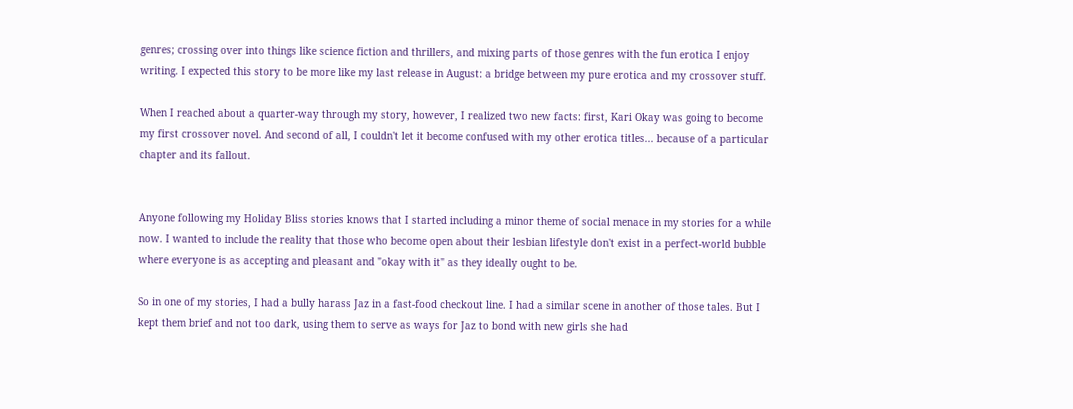genres; crossing over into things like science fiction and thrillers, and mixing parts of those genres with the fun erotica I enjoy writing. I expected this story to be more like my last release in August: a bridge between my pure erotica and my crossover stuff.

When I reached about a quarter-way through my story, however, I realized two new facts: first, Kari Okay was going to become my first crossover novel. And second of all, I couldn't let it become confused with my other erotica titles... because of a particular chapter and its fallout.


Anyone following my Holiday Bliss stories knows that I started including a minor theme of social menace in my stories for a while now. I wanted to include the reality that those who become open about their lesbian lifestyle don't exist in a perfect-world bubble where everyone is as accepting and pleasant and "okay with it" as they ideally ought to be.

So in one of my stories, I had a bully harass Jaz in a fast-food checkout line. I had a similar scene in another of those tales. But I kept them brief and not too dark, using them to serve as ways for Jaz to bond with new girls she had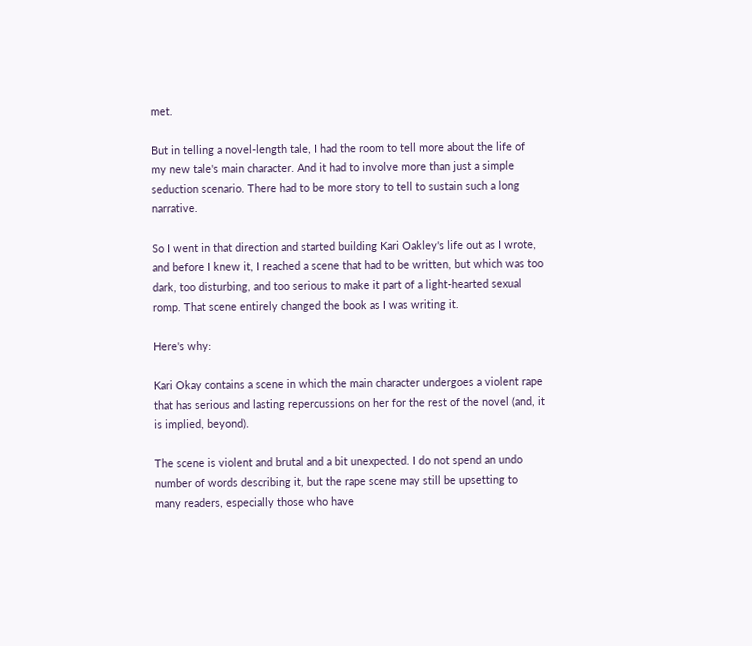met.

But in telling a novel-length tale, I had the room to tell more about the life of my new tale's main character. And it had to involve more than just a simple seduction scenario. There had to be more story to tell to sustain such a long narrative.

So I went in that direction and started building Kari Oakley's life out as I wrote, and before I knew it, I reached a scene that had to be written, but which was too dark, too disturbing, and too serious to make it part of a light-hearted sexual romp. That scene entirely changed the book as I was writing it.

Here's why:

Kari Okay contains a scene in which the main character undergoes a violent rape that has serious and lasting repercussions on her for the rest of the novel (and, it is implied, beyond).

The scene is violent and brutal and a bit unexpected. I do not spend an undo number of words describing it, but the rape scene may still be upsetting to many readers, especially those who have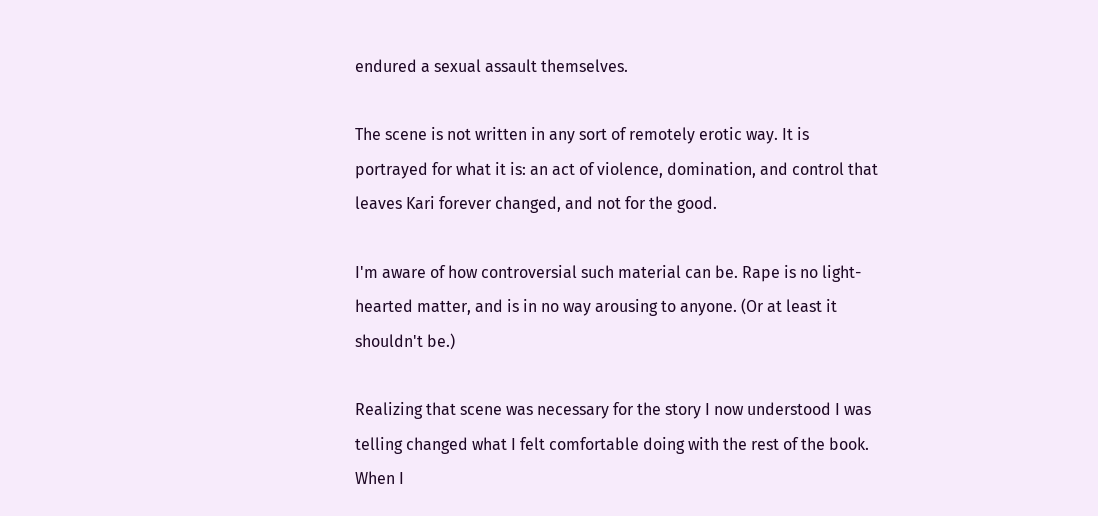endured a sexual assault themselves.

The scene is not written in any sort of remotely erotic way. It is portrayed for what it is: an act of violence, domination, and control that leaves Kari forever changed, and not for the good.

I'm aware of how controversial such material can be. Rape is no light-hearted matter, and is in no way arousing to anyone. (Or at least it shouldn't be.)

Realizing that scene was necessary for the story I now understood I was telling changed what I felt comfortable doing with the rest of the book. When I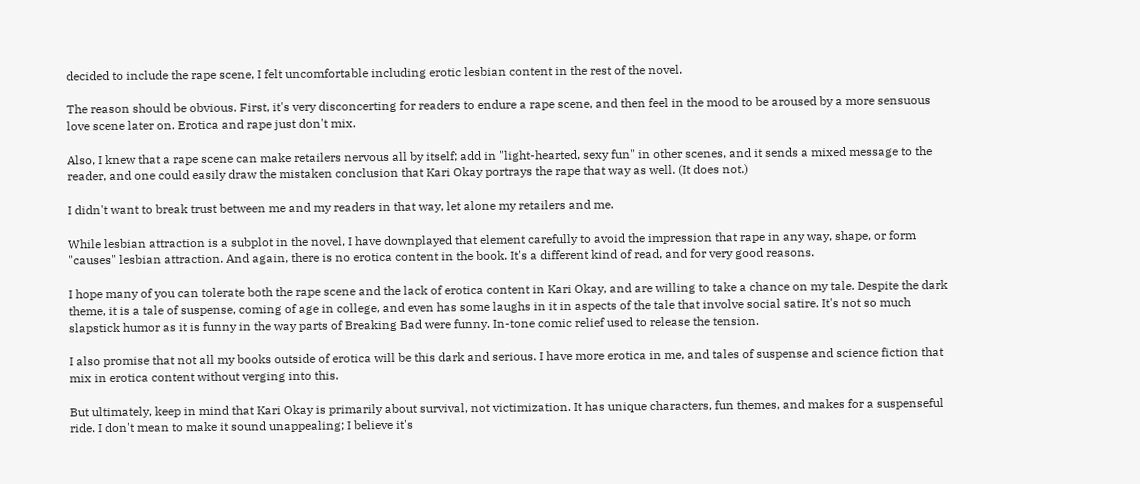decided to include the rape scene, I felt uncomfortable including erotic lesbian content in the rest of the novel.

The reason should be obvious. First, it's very disconcerting for readers to endure a rape scene, and then feel in the mood to be aroused by a more sensuous love scene later on. Erotica and rape just don't mix.

Also, I knew that a rape scene can make retailers nervous all by itself; add in "light-hearted, sexy fun" in other scenes, and it sends a mixed message to the reader, and one could easily draw the mistaken conclusion that Kari Okay portrays the rape that way as well. (It does not.)

I didn't want to break trust between me and my readers in that way, let alone my retailers and me.

While lesbian attraction is a subplot in the novel, I have downplayed that element carefully to avoid the impression that rape in any way, shape, or form "causes" lesbian attraction. And again, there is no erotica content in the book. It's a different kind of read, and for very good reasons.

I hope many of you can tolerate both the rape scene and the lack of erotica content in Kari Okay, and are willing to take a chance on my tale. Despite the dark theme, it is a tale of suspense, coming of age in college, and even has some laughs in it in aspects of the tale that involve social satire. It's not so much slapstick humor as it is funny in the way parts of Breaking Bad were funny. In-tone comic relief used to release the tension.

I also promise that not all my books outside of erotica will be this dark and serious. I have more erotica in me, and tales of suspense and science fiction that mix in erotica content without verging into this.

But ultimately, keep in mind that Kari Okay is primarily about survival, not victimization. It has unique characters, fun themes, and makes for a suspenseful ride. I don't mean to make it sound unappealing; I believe it's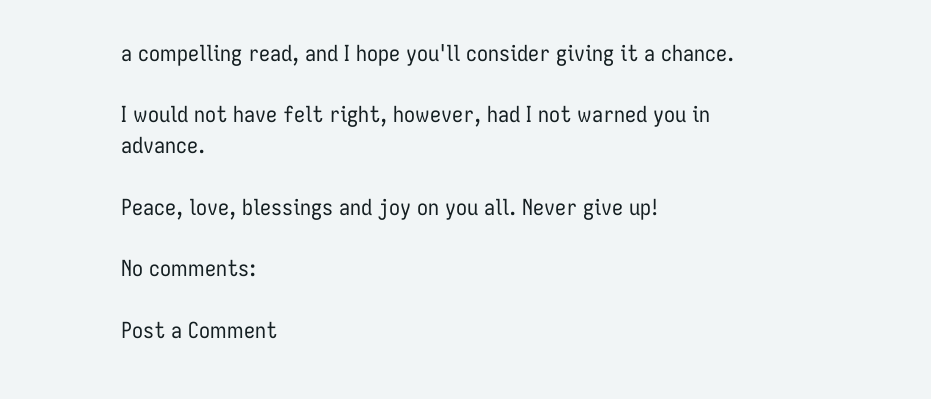a compelling read, and I hope you'll consider giving it a chance.

I would not have felt right, however, had I not warned you in advance.

Peace, love, blessings and joy on you all. Never give up!

No comments:

Post a Comment